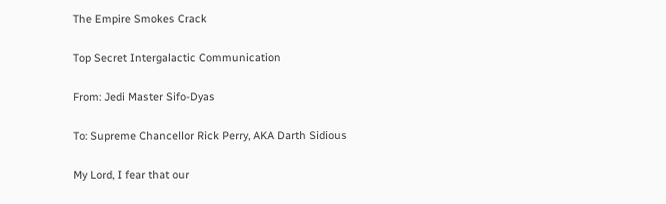The Empire Smokes Crack

Top Secret Intergalactic Communication

From: Jedi Master Sifo-Dyas

To: Supreme Chancellor Rick Perry, AKA Darth Sidious

My Lord, I fear that our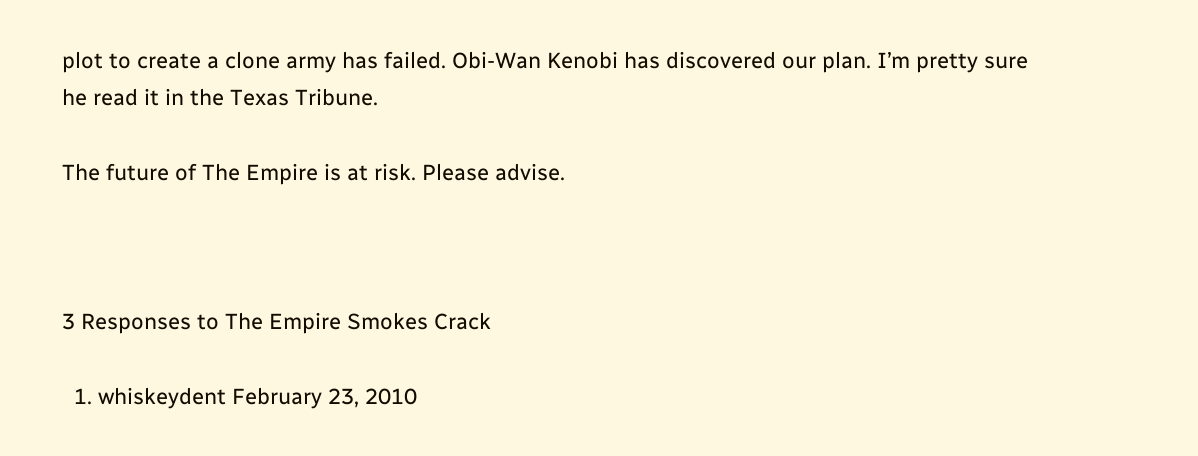plot to create a clone army has failed. Obi-Wan Kenobi has discovered our plan. I’m pretty sure he read it in the Texas Tribune.

The future of The Empire is at risk. Please advise.



3 Responses to The Empire Smokes Crack

  1. whiskeydent February 23, 2010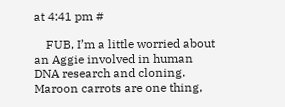at 4:41 pm #

    FUB, I’m a little worried about an Aggie involved in human DNA research and cloning. Maroon carrots are one thing,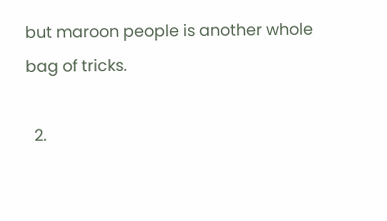but maroon people is another whole bag of tricks.

  2.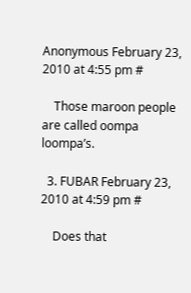Anonymous February 23, 2010 at 4:55 pm #

    Those maroon people are called oompa loompa’s.

  3. FUBAR February 23, 2010 at 4:59 pm #

    Does that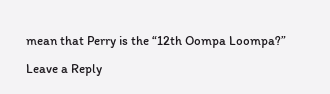mean that Perry is the “12th Oompa Loompa?”

Leave a Reply